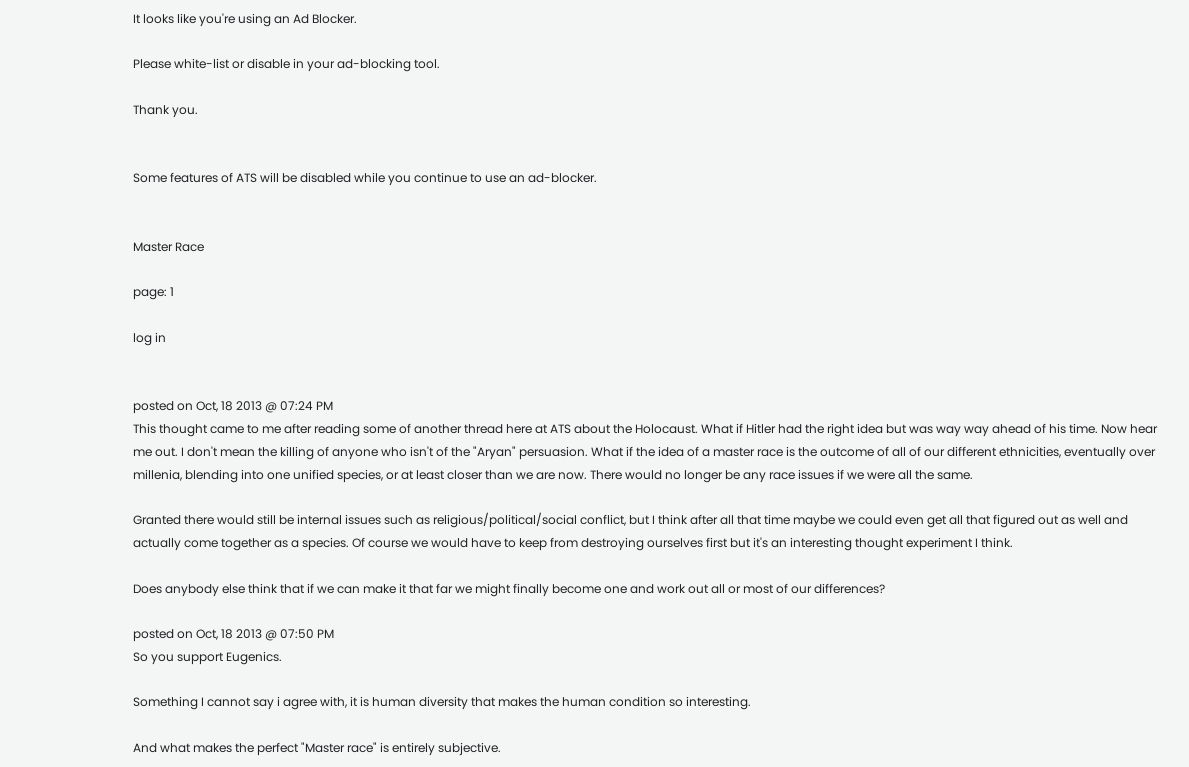It looks like you're using an Ad Blocker.

Please white-list or disable in your ad-blocking tool.

Thank you.


Some features of ATS will be disabled while you continue to use an ad-blocker.


Master Race

page: 1

log in


posted on Oct, 18 2013 @ 07:24 PM
This thought came to me after reading some of another thread here at ATS about the Holocaust. What if Hitler had the right idea but was way way ahead of his time. Now hear me out. I don't mean the killing of anyone who isn't of the "Aryan" persuasion. What if the idea of a master race is the outcome of all of our different ethnicities, eventually over millenia, blending into one unified species, or at least closer than we are now. There would no longer be any race issues if we were all the same.

Granted there would still be internal issues such as religious/political/social conflict, but I think after all that time maybe we could even get all that figured out as well and actually come together as a species. Of course we would have to keep from destroying ourselves first but it's an interesting thought experiment I think.

Does anybody else think that if we can make it that far we might finally become one and work out all or most of our differences?

posted on Oct, 18 2013 @ 07:50 PM
So you support Eugenics.

Something I cannot say i agree with, it is human diversity that makes the human condition so interesting.

And what makes the perfect "Master race" is entirely subjective.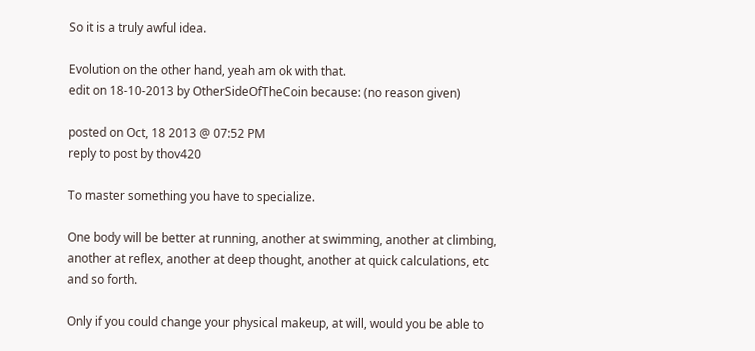So it is a truly awful idea.

Evolution on the other hand, yeah am ok with that.
edit on 18-10-2013 by OtherSideOfTheCoin because: (no reason given)

posted on Oct, 18 2013 @ 07:52 PM
reply to post by thov420

To master something you have to specialize.

One body will be better at running, another at swimming, another at climbing, another at reflex, another at deep thought, another at quick calculations, etc and so forth.

Only if you could change your physical makeup, at will, would you be able to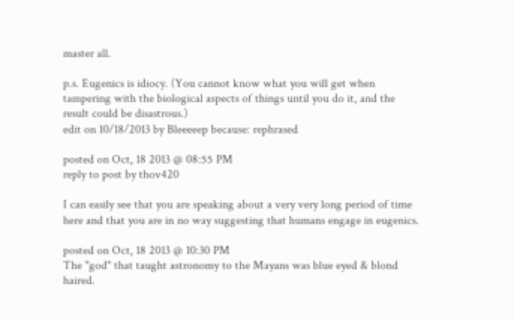master all.

p.s. Eugenics is idiocy. (You cannot know what you will get when tampering with the biological aspects of things until you do it, and the result could be disastrous.)
edit on 10/18/2013 by Bleeeeep because: rephrased

posted on Oct, 18 2013 @ 08:55 PM
reply to post by thov420

I can easily see that you are speaking about a very very long period of time here and that you are in no way suggesting that humans engage in eugenics.

posted on Oct, 18 2013 @ 10:30 PM
The "god" that taught astronomy to the Mayans was blue eyed & blond haired.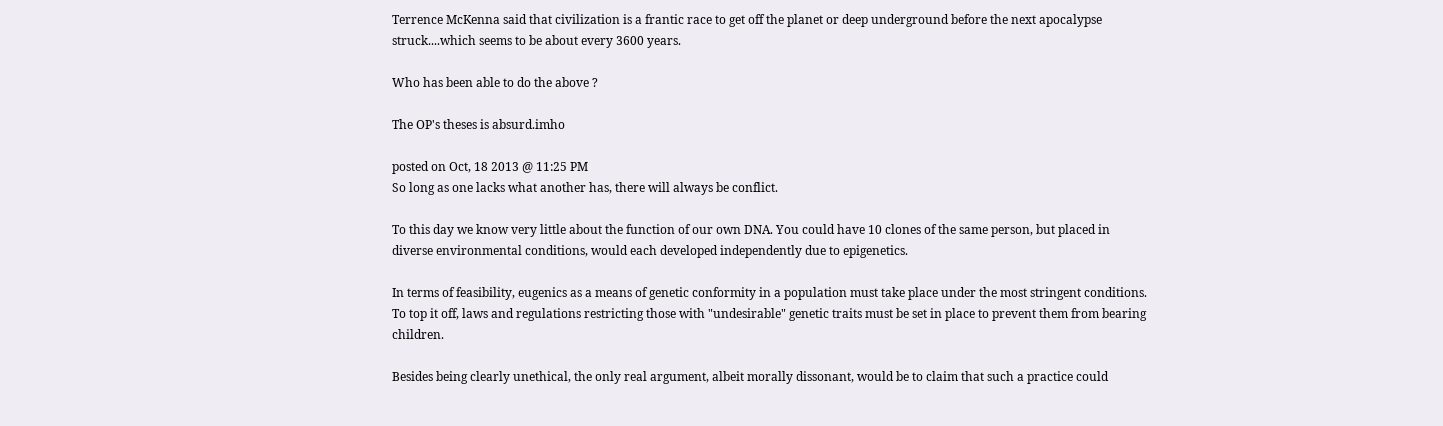Terrence McKenna said that civilization is a frantic race to get off the planet or deep underground before the next apocalypse struck....which seems to be about every 3600 years.

Who has been able to do the above ?

The OP's theses is absurd.imho

posted on Oct, 18 2013 @ 11:25 PM
So long as one lacks what another has, there will always be conflict.

To this day we know very little about the function of our own DNA. You could have 10 clones of the same person, but placed in diverse environmental conditions, would each developed independently due to epigenetics.

In terms of feasibility, eugenics as a means of genetic conformity in a population must take place under the most stringent conditions. To top it off, laws and regulations restricting those with "undesirable" genetic traits must be set in place to prevent them from bearing children.

Besides being clearly unethical, the only real argument, albeit morally dissonant, would be to claim that such a practice could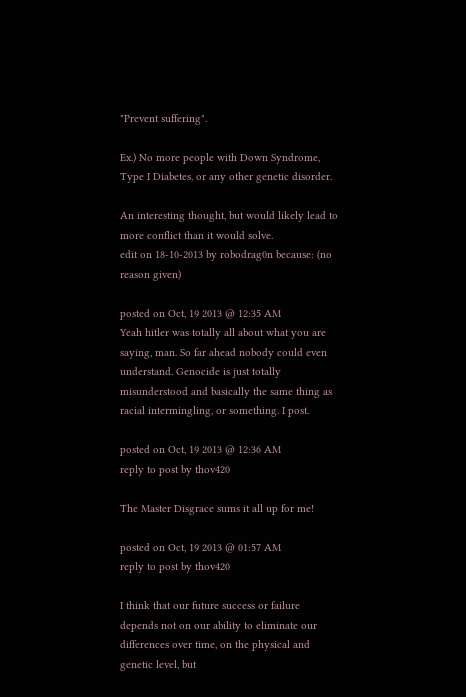"Prevent suffering".

Ex.) No more people with Down Syndrome, Type I Diabetes, or any other genetic disorder.

An interesting thought, but would likely lead to more conflict than it would solve.
edit on 18-10-2013 by robodrag0n because: (no reason given)

posted on Oct, 19 2013 @ 12:35 AM
Yeah hitler was totally all about what you are saying, man. So far ahead nobody could even understand. Genocide is just totally misunderstood and basically the same thing as racial intermingling, or something. I post.

posted on Oct, 19 2013 @ 12:36 AM
reply to post by thov420

The Master Disgrace sums it all up for me!

posted on Oct, 19 2013 @ 01:57 AM
reply to post by thov420

I think that our future success or failure depends not on our ability to eliminate our differences over time, on the physical and genetic level, but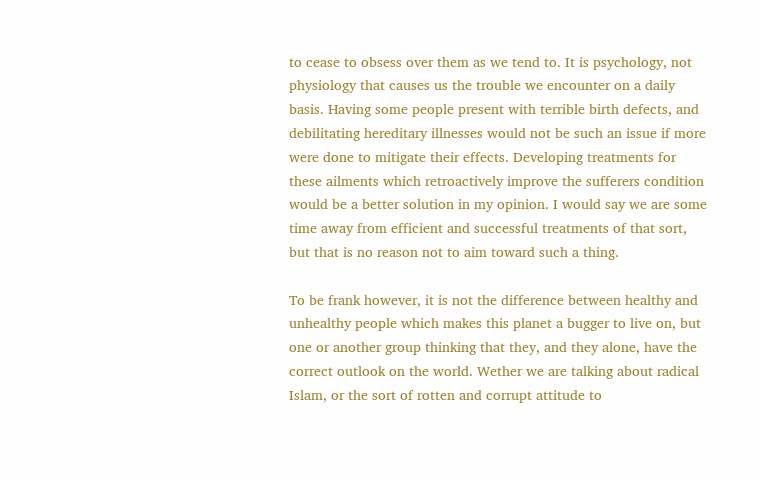to cease to obsess over them as we tend to. It is psychology, not physiology that causes us the trouble we encounter on a daily basis. Having some people present with terrible birth defects, and debilitating hereditary illnesses would not be such an issue if more were done to mitigate their effects. Developing treatments for these ailments which retroactively improve the sufferers condition would be a better solution in my opinion. I would say we are some time away from efficient and successful treatments of that sort, but that is no reason not to aim toward such a thing.

To be frank however, it is not the difference between healthy and unhealthy people which makes this planet a bugger to live on, but one or another group thinking that they, and they alone, have the correct outlook on the world. Wether we are talking about radical Islam, or the sort of rotten and corrupt attitude to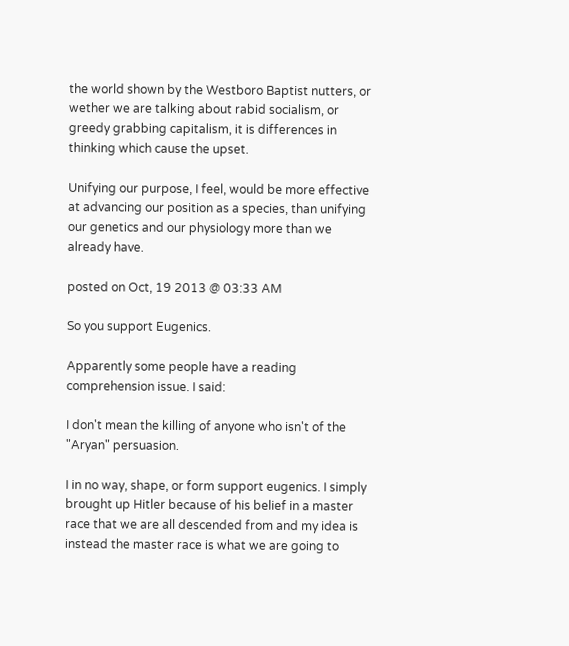the world shown by the Westboro Baptist nutters, or wether we are talking about rabid socialism, or greedy grabbing capitalism, it is differences in thinking which cause the upset.

Unifying our purpose, I feel, would be more effective at advancing our position as a species, than unifying our genetics and our physiology more than we already have.

posted on Oct, 19 2013 @ 03:33 AM

So you support Eugenics.

Apparently some people have a reading comprehension issue. I said:

I don't mean the killing of anyone who isn't of the "Aryan" persuasion.

I in no way, shape, or form support eugenics. I simply brought up Hitler because of his belief in a master race that we are all descended from and my idea is instead the master race is what we are going to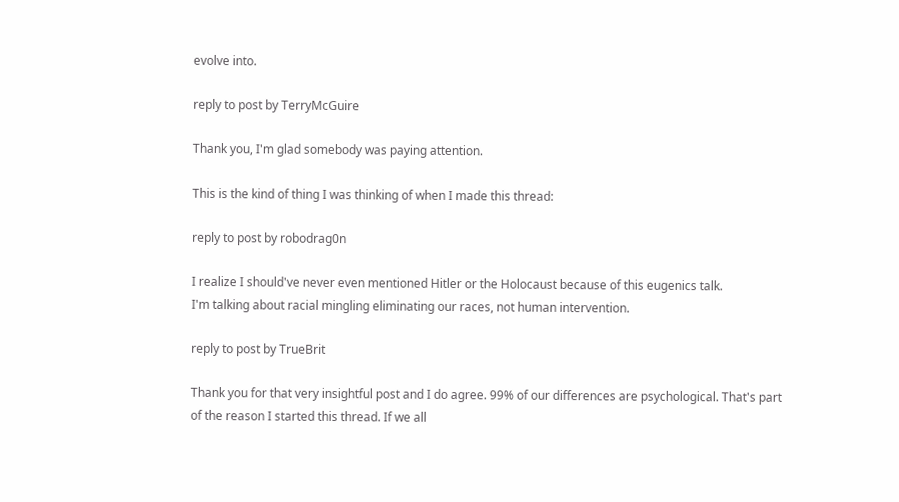evolve into.

reply to post by TerryMcGuire

Thank you, I'm glad somebody was paying attention.

This is the kind of thing I was thinking of when I made this thread:

reply to post by robodrag0n

I realize I should've never even mentioned Hitler or the Holocaust because of this eugenics talk.
I'm talking about racial mingling eliminating our races, not human intervention.

reply to post by TrueBrit

Thank you for that very insightful post and I do agree. 99% of our differences are psychological. That's part of the reason I started this thread. If we all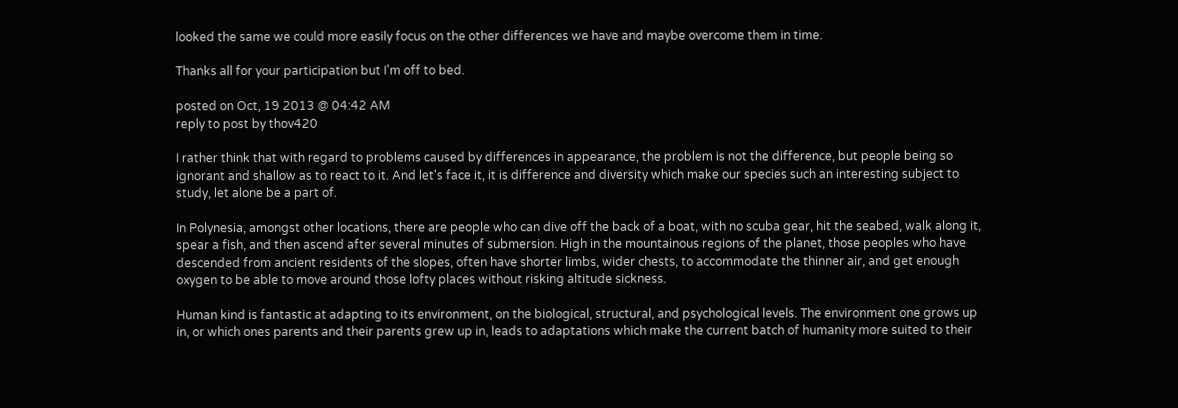looked the same we could more easily focus on the other differences we have and maybe overcome them in time.

Thanks all for your participation but I'm off to bed.

posted on Oct, 19 2013 @ 04:42 AM
reply to post by thov420

I rather think that with regard to problems caused by differences in appearance, the problem is not the difference, but people being so ignorant and shallow as to react to it. And let's face it, it is difference and diversity which make our species such an interesting subject to study, let alone be a part of.

In Polynesia, amongst other locations, there are people who can dive off the back of a boat, with no scuba gear, hit the seabed, walk along it, spear a fish, and then ascend after several minutes of submersion. High in the mountainous regions of the planet, those peoples who have descended from ancient residents of the slopes, often have shorter limbs, wider chests, to accommodate the thinner air, and get enough oxygen to be able to move around those lofty places without risking altitude sickness.

Human kind is fantastic at adapting to its environment, on the biological, structural, and psychological levels. The environment one grows up in, or which ones parents and their parents grew up in, leads to adaptations which make the current batch of humanity more suited to their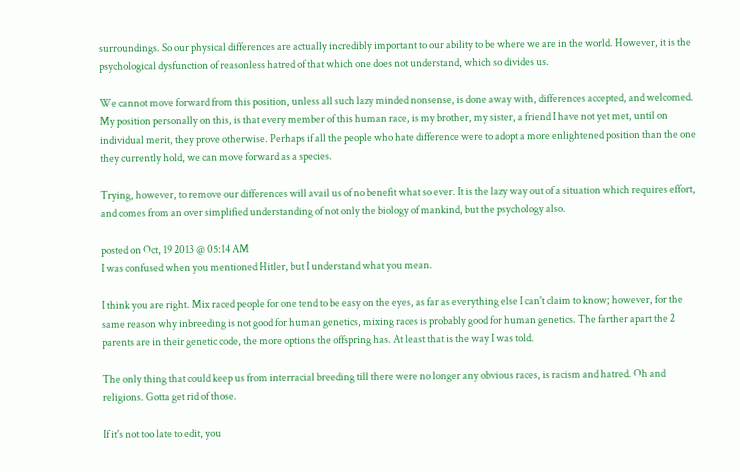surroundings. So our physical differences are actually incredibly important to our ability to be where we are in the world. However, it is the psychological dysfunction of reasonless hatred of that which one does not understand, which so divides us.

We cannot move forward from this position, unless all such lazy minded nonsense, is done away with, differences accepted, and welcomed. My position personally on this, is that every member of this human race, is my brother, my sister, a friend I have not yet met, until on individual merit, they prove otherwise. Perhaps if all the people who hate difference were to adopt a more enlightened position than the one they currently hold, we can move forward as a species.

Trying, however, to remove our differences will avail us of no benefit what so ever. It is the lazy way out of a situation which requires effort, and comes from an over simplified understanding of not only the biology of mankind, but the psychology also.

posted on Oct, 19 2013 @ 05:14 AM
I was confused when you mentioned Hitler, but I understand what you mean.

I think you are right. Mix raced people for one tend to be easy on the eyes, as far as everything else I can't claim to know; however, for the same reason why inbreeding is not good for human genetics, mixing races is probably good for human genetics. The farther apart the 2 parents are in their genetic code, the more options the offspring has. At least that is the way I was told.

The only thing that could keep us from interracial breeding till there were no longer any obvious races, is racism and hatred. Oh and religions. Gotta get rid of those.

If it's not too late to edit, you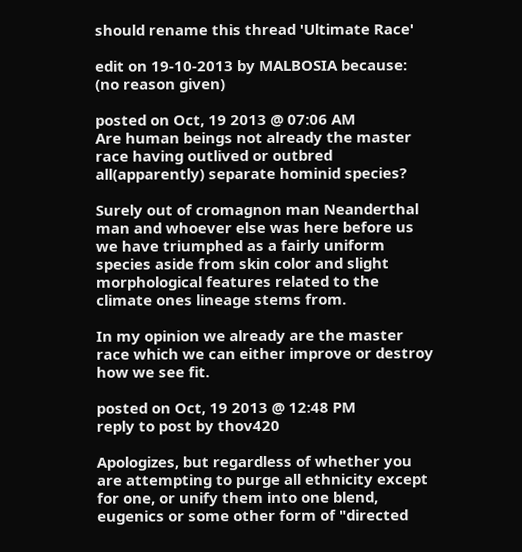should rename this thread 'Ultimate Race'

edit on 19-10-2013 by MALBOSIA because: (no reason given)

posted on Oct, 19 2013 @ 07:06 AM
Are human beings not already the master race having outlived or outbred all(apparently) separate hominid species?

Surely out of cromagnon man Neanderthal man and whoever else was here before us we have triumphed as a fairly uniform species aside from skin color and slight morphological features related to the climate ones lineage stems from.

In my opinion we already are the master race which we can either improve or destroy how we see fit.

posted on Oct, 19 2013 @ 12:48 PM
reply to post by thov420

Apologizes, but regardless of whether you are attempting to purge all ethnicity except for one, or unify them into one blend, eugenics or some other form of "directed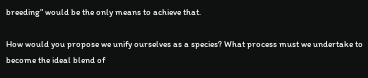breeding" would be the only means to achieve that.

How would you propose we unify ourselves as a species? What process must we undertake to become the ideal blend of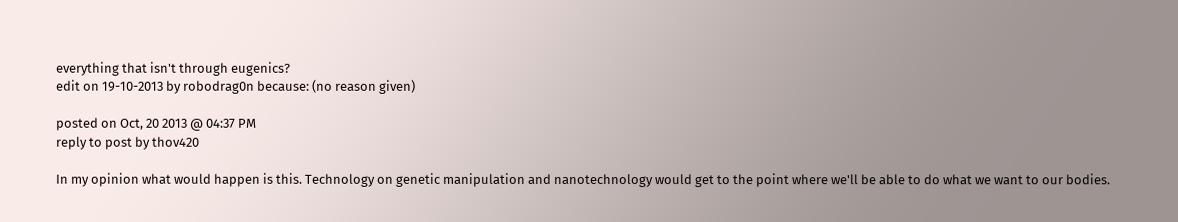everything that isn't through eugenics?
edit on 19-10-2013 by robodrag0n because: (no reason given)

posted on Oct, 20 2013 @ 04:37 PM
reply to post by thov420

In my opinion what would happen is this. Technology on genetic manipulation and nanotechnology would get to the point where we'll be able to do what we want to our bodies.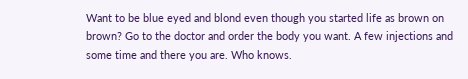Want to be blue eyed and blond even though you started life as brown on brown? Go to the doctor and order the body you want. A few injections and some time and there you are. Who knows.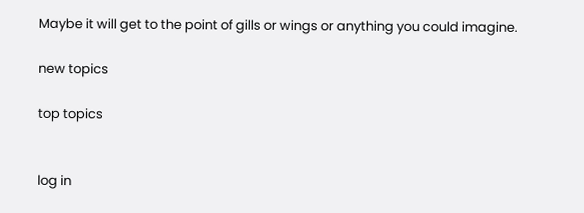Maybe it will get to the point of gills or wings or anything you could imagine.

new topics

top topics


log in